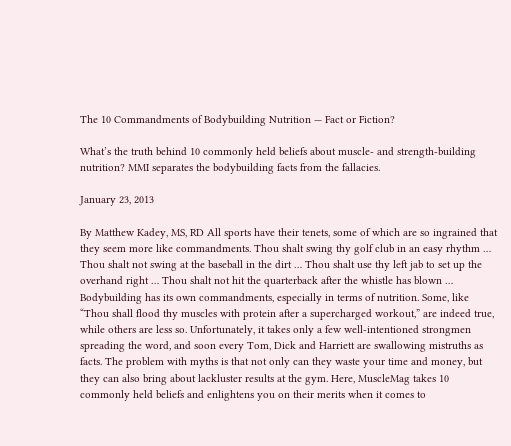The 10 Commandments of Bodybuilding Nutrition — Fact or Fiction?

What’s the truth behind 10 commonly held beliefs about muscle- and strength-building nutrition? MMI separates the bodybuilding facts from the fallacies.

January 23, 2013

By Matthew Kadey, MS, RD All sports have their tenets, some of which are so ingrained that they seem more like commandments. Thou shalt swing thy golf club in an easy rhythm … Thou shalt not swing at the baseball in the dirt … Thou shalt use thy left jab to set up the overhand right … Thou shalt not hit the quarterback after the whistle has blown … Bodybuilding has its own commandments, especially in terms of nutrition. Some, like “Thou shall flood thy muscles with protein after a supercharged workout,” are indeed true, while others are less so. Unfortunately, it takes only a few well-intentioned strongmen spreading the word, and soon every Tom, Dick and Harriett are swallowing mistruths as facts. The problem with myths is that not only can they waste your time and money, but they can also bring about lackluster results at the gym. Here, MuscleMag takes 10 commonly held beliefs and enlightens you on their merits when it comes to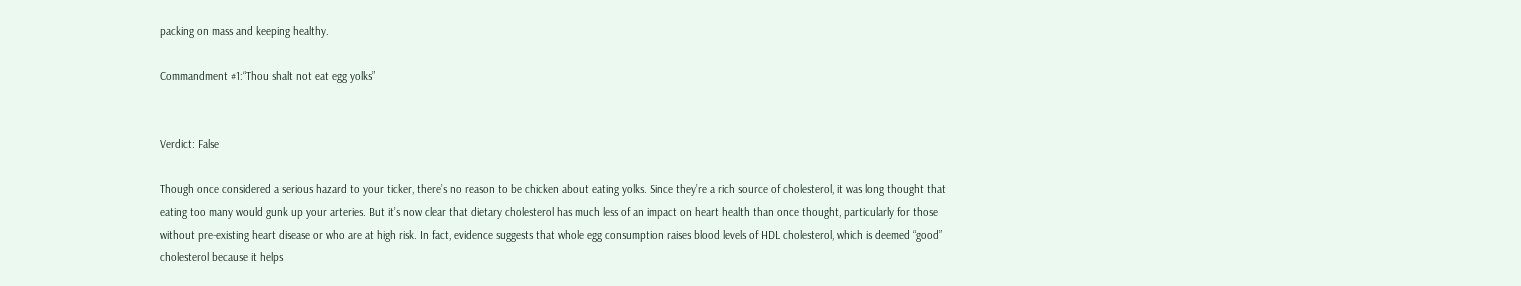packing on mass and keeping healthy.

Commandment #1:“Thou shalt not eat egg yolks”


Verdict: False

Though once considered a serious hazard to your ticker, there’s no reason to be chicken about eating yolks. Since they’re a rich source of cholesterol, it was long thought that eating too many would gunk up your arteries. But it’s now clear that dietary cholesterol has much less of an impact on heart health than once thought, particularly for those without pre-existing heart disease or who are at high risk. In fact, evidence suggests that whole egg consumption raises blood levels of HDL cholesterol, which is deemed “good” cholesterol because it helps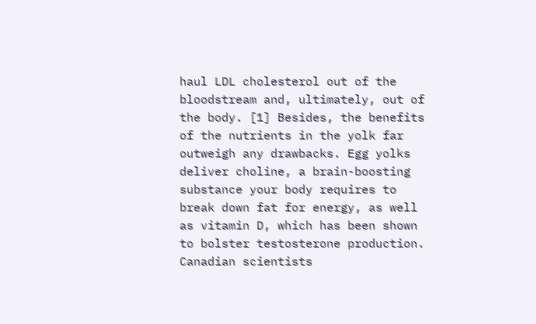haul LDL cholesterol out of the bloodstream and, ultimately, out of the body. [1] Besides, the benefits of the nutrients in the yolk far outweigh any drawbacks. Egg yolks deliver choline, a brain-boosting substance your body requires to break down fat for energy, as well as vitamin D, which has been shown to bolster testosterone production. Canadian scientists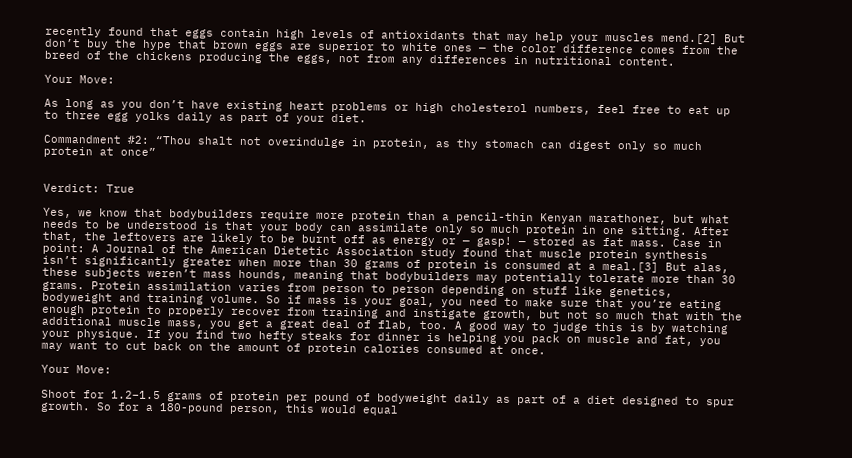recently found that eggs contain high levels of antioxidants that may help your muscles mend.[2] But don’t buy the hype that brown eggs are superior to white ones — the color difference comes from the breed of the chickens producing the eggs, not from any differences in nutritional content.

Your Move:

As long as you don’t have existing heart problems or high cholesterol numbers, feel free to eat up to three egg yolks daily as part of your diet.

Commandment #2: “Thou shalt not overindulge in protein, as thy stomach can digest only so much protein at once”


Verdict: True

Yes, we know that bodybuilders require more protein than a pencil-thin Kenyan marathoner, but what needs to be understood is that your body can assimilate only so much protein in one sitting. After that, the leftovers are likely to be burnt off as energy or — gasp! — stored as fat mass. Case in point: A Journal of the American Dietetic Association study found that muscle protein synthesis isn’t significantly greater when more than 30 grams of protein is consumed at a meal.[3] But alas, these subjects weren’t mass hounds, meaning that bodybuilders may potentially tolerate more than 30 grams. Protein assimilation varies from person to person depending on stuff like genetics, bodyweight and training volume. So if mass is your goal, you need to make sure that you’re eating enough protein to properly recover from training and instigate growth, but not so much that with the additional muscle mass, you get a great deal of flab, too. A good way to judge this is by watching your physique. If you find two hefty steaks for dinner is helping you pack on muscle and fat, you may want to cut back on the amount of protein calories consumed at once.

Your Move:

Shoot for 1.2–1.5 grams of protein per pound of bodyweight daily as part of a diet designed to spur growth. So for a 180-pound person, this would equal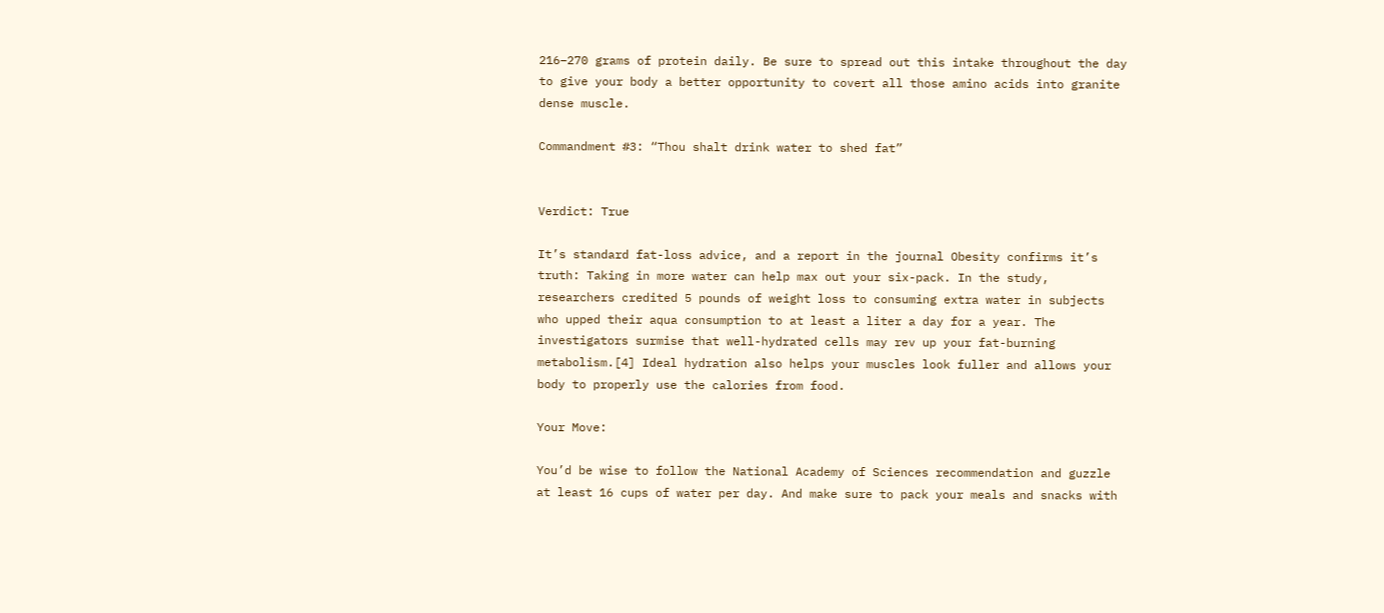216–270 grams of protein daily. Be sure to spread out this intake throughout the day to give your body a better opportunity to covert all those amino acids into granite dense muscle.

Commandment #3: “Thou shalt drink water to shed fat”


Verdict: True

It’s standard fat-loss advice, and a report in the journal Obesity confirms it’s truth: Taking in more water can help max out your six-pack. In the study, researchers credited 5 pounds of weight loss to consuming extra water in subjects who upped their aqua consumption to at least a liter a day for a year. The investigators surmise that well-hydrated cells may rev up your fat-burning metabolism.[4] Ideal hydration also helps your muscles look fuller and allows your body to properly use the calories from food.

Your Move:

You’d be wise to follow the National Academy of Sciences recommendation and guzzle at least 16 cups of water per day. And make sure to pack your meals and snacks with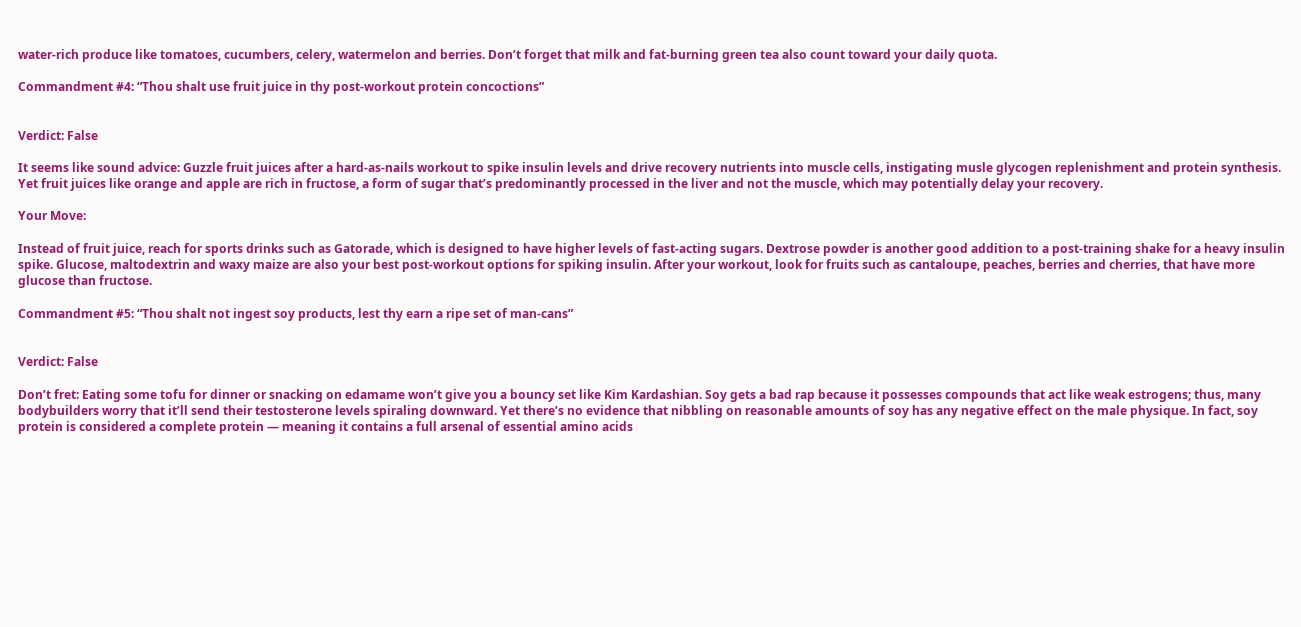water-rich produce like tomatoes, cucumbers, celery, watermelon and berries. Don’t forget that milk and fat-burning green tea also count toward your daily quota.

Commandment #4: “Thou shalt use fruit juice in thy post-workout protein concoctions”


Verdict: False

It seems like sound advice: Guzzle fruit juices after a hard-as-nails workout to spike insulin levels and drive recovery nutrients into muscle cells, instigating musle glycogen replenishment and protein synthesis. Yet fruit juices like orange and apple are rich in fructose, a form of sugar that’s predominantly processed in the liver and not the muscle, which may potentially delay your recovery.

Your Move:

Instead of fruit juice, reach for sports drinks such as Gatorade, which is designed to have higher levels of fast-acting sugars. Dextrose powder is another good addition to a post-training shake for a heavy insulin spike. Glucose, maltodextrin and waxy maize are also your best post-workout options for spiking insulin. After your workout, look for fruits such as cantaloupe, peaches, berries and cherries, that have more glucose than fructose.

Commandment #5: “Thou shalt not ingest soy products, lest thy earn a ripe set of man-cans”


Verdict: False

Don’t fret: Eating some tofu for dinner or snacking on edamame won’t give you a bouncy set like Kim Kardashian. Soy gets a bad rap because it possesses compounds that act like weak estrogens; thus, many bodybuilders worry that it’ll send their testosterone levels spiraling downward. Yet there’s no evidence that nibbling on reasonable amounts of soy has any negative effect on the male physique. In fact, soy protein is considered a complete protein — meaning it contains a full arsenal of essential amino acids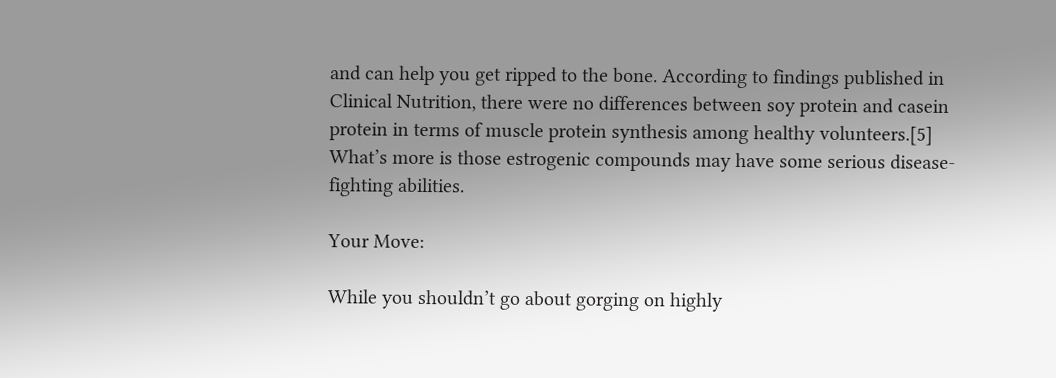and can help you get ripped to the bone. According to findings published in Clinical Nutrition, there were no differences between soy protein and casein protein in terms of muscle protein synthesis among healthy volunteers.[5] What’s more is those estrogenic compounds may have some serious disease-fighting abilities.

Your Move:

While you shouldn’t go about gorging on highly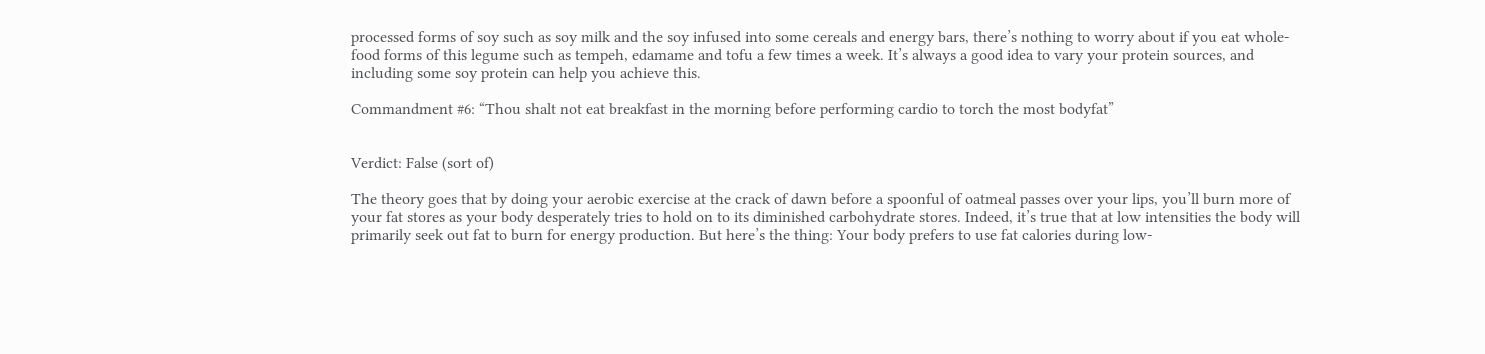processed forms of soy such as soy milk and the soy infused into some cereals and energy bars, there’s nothing to worry about if you eat whole-food forms of this legume such as tempeh, edamame and tofu a few times a week. It’s always a good idea to vary your protein sources, and including some soy protein can help you achieve this.

Commandment #6: “Thou shalt not eat breakfast in the morning before performing cardio to torch the most bodyfat”


Verdict: False (sort of)

The theory goes that by doing your aerobic exercise at the crack of dawn before a spoonful of oatmeal passes over your lips, you’ll burn more of your fat stores as your body desperately tries to hold on to its diminished carbohydrate stores. Indeed, it’s true that at low intensities the body will primarily seek out fat to burn for energy production. But here’s the thing: Your body prefers to use fat calories during low-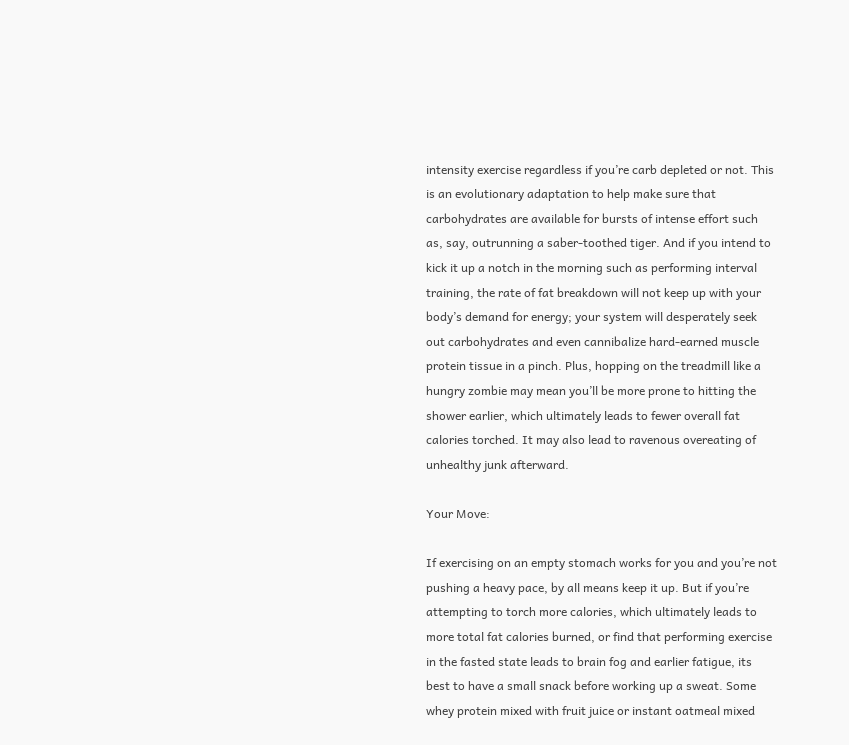intensity exercise regardless if you’re carb depleted or not. This is an evolutionary adaptation to help make sure that carbohydrates are available for bursts of intense effort such as, say, outrunning a saber-toothed tiger. And if you intend to kick it up a notch in the morning such as performing interval training, the rate of fat breakdown will not keep up with your body’s demand for energy; your system will desperately seek out carbohydrates and even cannibalize hard-earned muscle protein tissue in a pinch. Plus, hopping on the treadmill like a hungry zombie may mean you’ll be more prone to hitting the shower earlier, which ultimately leads to fewer overall fat calories torched. It may also lead to ravenous overeating of unhealthy junk afterward.

Your Move:

If exercising on an empty stomach works for you and you’re not pushing a heavy pace, by all means keep it up. But if you’re attempting to torch more calories, which ultimately leads to more total fat calories burned, or find that performing exercise in the fasted state leads to brain fog and earlier fatigue, its best to have a small snack before working up a sweat. Some whey protein mixed with fruit juice or instant oatmeal mixed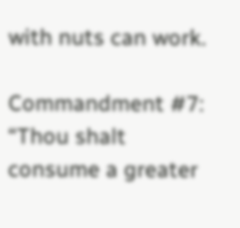with nuts can work.

Commandment #7: “Thou shalt consume a greater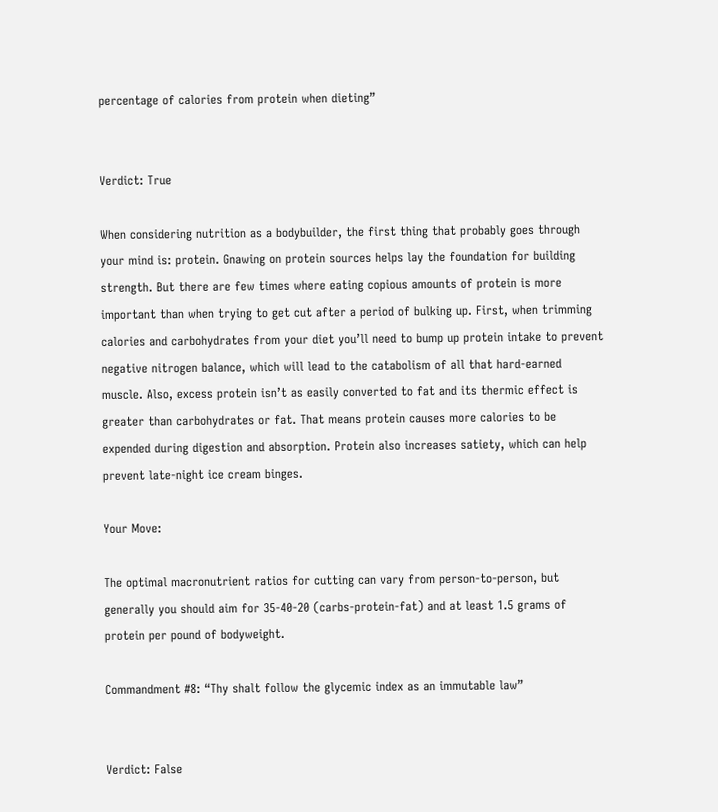percentage of calories from protein when dieting”


Verdict: True

When considering nutrition as a bodybuilder, the first thing that probably goes through your mind is: protein. Gnawing on protein sources helps lay the foundation for building strength. But there are few times where eating copious amounts of protein is more important than when trying to get cut after a period of bulking up. First, when trimming calories and carbohydrates from your diet you’ll need to bump up protein intake to prevent negative nitrogen balance, which will lead to the catabolism of all that hard-earned muscle. Also, excess protein isn’t as easily converted to fat and its thermic effect is greater than carbohydrates or fat. That means protein causes more calories to be expended during digestion and absorption. Protein also increases satiety, which can help prevent late-night ice cream binges.

Your Move:

The optimal macronutrient ratios for cutting can vary from person-to-person, but generally you should aim for 35-40-20 (carbs-protein-fat) and at least 1.5 grams of protein per pound of bodyweight.

Commandment #8: “Thy shalt follow the glycemic index as an immutable law”


Verdict: False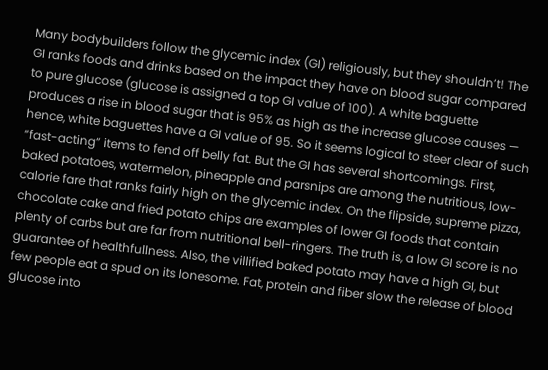Many bodybuilders follow the glycemic index (GI) religiously, but they shouldn’t! The GI ranks foods and drinks based on the impact they have on blood sugar compared to pure glucose (glucose is assigned a top GI value of 100). A white baguette produces a rise in blood sugar that is 95% as high as the increase glucose causes — hence, white baguettes have a GI value of 95. So it seems logical to steer clear of such “fast-acting” items to fend off belly fat. But the GI has several shortcomings. First, baked potatoes, watermelon, pineapple and parsnips are among the nutritious, low-calorie fare that ranks fairly high on the glycemic index. On the flipside, supreme pizza, chocolate cake and fried potato chips are examples of lower GI foods that contain plenty of carbs but are far from nutritional bell-ringers. The truth is, a low GI score is no guarantee of healthfullness. Also, the villified baked potato may have a high GI, but few people eat a spud on its lonesome. Fat, protein and fiber slow the release of blood glucose into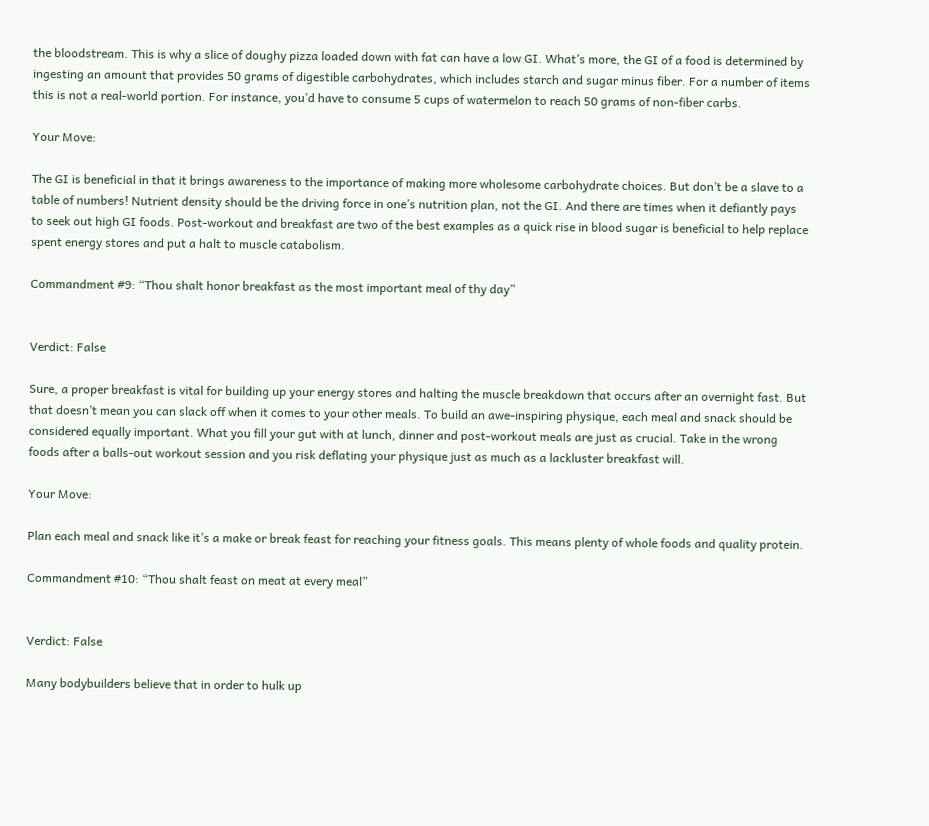the bloodstream. This is why a slice of doughy pizza loaded down with fat can have a low GI. What’s more, the GI of a food is determined by ingesting an amount that provides 50 grams of digestible carbohydrates, which includes starch and sugar minus fiber. For a number of items this is not a real-world portion. For instance, you’d have to consume 5 cups of watermelon to reach 50 grams of non-fiber carbs.

Your Move:

The GI is beneficial in that it brings awareness to the importance of making more wholesome carbohydrate choices. But don’t be a slave to a table of numbers! Nutrient density should be the driving force in one’s nutrition plan, not the GI. And there are times when it defiantly pays to seek out high GI foods. Post-workout and breakfast are two of the best examples as a quick rise in blood sugar is beneficial to help replace spent energy stores and put a halt to muscle catabolism.

Commandment #9: “Thou shalt honor breakfast as the most important meal of thy day”


Verdict: False

Sure, a proper breakfast is vital for building up your energy stores and halting the muscle breakdown that occurs after an overnight fast. But that doesn’t mean you can slack off when it comes to your other meals. To build an awe-inspiring physique, each meal and snack should be considered equally important. What you fill your gut with at lunch, dinner and post-workout meals are just as crucial. Take in the wrong foods after a balls-out workout session and you risk deflating your physique just as much as a lackluster breakfast will.

Your Move:

Plan each meal and snack like it’s a make or break feast for reaching your fitness goals. This means plenty of whole foods and quality protein.

Commandment #10: “Thou shalt feast on meat at every meal”


Verdict: False

Many bodybuilders believe that in order to hulk up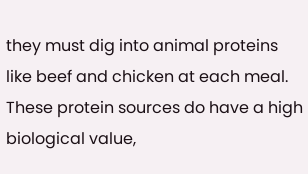they must dig into animal proteins like beef and chicken at each meal. These protein sources do have a high biological value,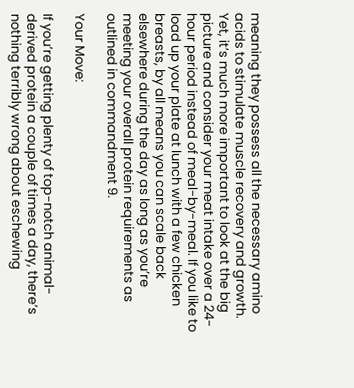meaning they possess all the necessary amino acids to stimulate muscle recovery and growth. Yet, it’s much more important to look at the big picture and consider your meat intake over a 24-hour period instead of meal-by-meal. If you like to load up your plate at lunch with a few chicken breasts, by all means you can scale back elsewhere during the day as long as you’re meeting your overall protein requirements as outlined in commandment 9.

Your Move:

If you’re getting plenty of top-notch animal-derived protein a couple of times a day, there’s nothing terribly wrong about eschewing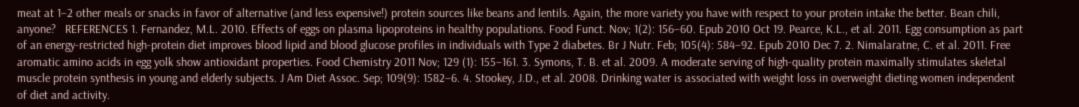meat at 1–2 other meals or snacks in favor of alternative (and less expensive!) protein sources like beans and lentils. Again, the more variety you have with respect to your protein intake the better. Bean chili, anyone?   REFERENCES 1. Fernandez, M.L. 2010. Effects of eggs on plasma lipoproteins in healthy populations. Food Funct. Nov; 1(2): 156–60. Epub 2010 Oct 19. Pearce, K.L., et al. 2011. Egg consumption as part of an energy-restricted high-protein diet improves blood lipid and blood glucose profiles in individuals with Type 2 diabetes. Br J Nutr. Feb; 105(4): 584–92. Epub 2010 Dec 7. 2. Nimalaratne, C. et al. 2011. Free aromatic amino acids in egg yolk show antioxidant properties. Food Chemistry 2011 Nov; 129 (1): 155–161. 3. Symons, T. B. et al. 2009. A moderate serving of high-quality protein maximally stimulates skeletal muscle protein synthesis in young and elderly subjects. J Am Diet Assoc. Sep; 109(9): 1582–6. 4. Stookey, J.D., et al. 2008. Drinking water is associated with weight loss in overweight dieting women independent of diet and activity.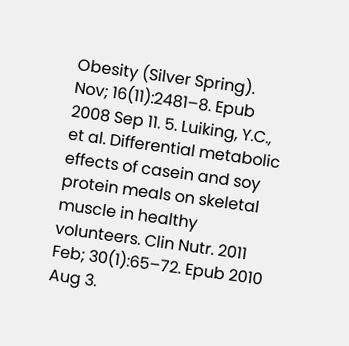Obesity (Silver Spring). Nov; 16(11):2481–8. Epub 2008 Sep 11. 5. Luiking, Y.C., et al. Differential metabolic effects of casein and soy protein meals on skeletal muscle in healthy volunteers. Clin Nutr. 2011 Feb; 30(1):65–72. Epub 2010 Aug 3.